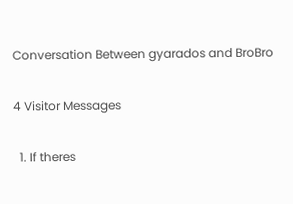Conversation Between gyarados and BroBro

4 Visitor Messages

  1. If theres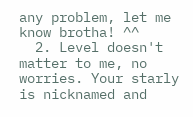any problem, let me know brotha! ^^
  2. Level doesn't matter to me, no worries. Your starly is nicknamed and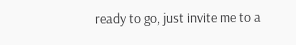ready to go, just invite me to a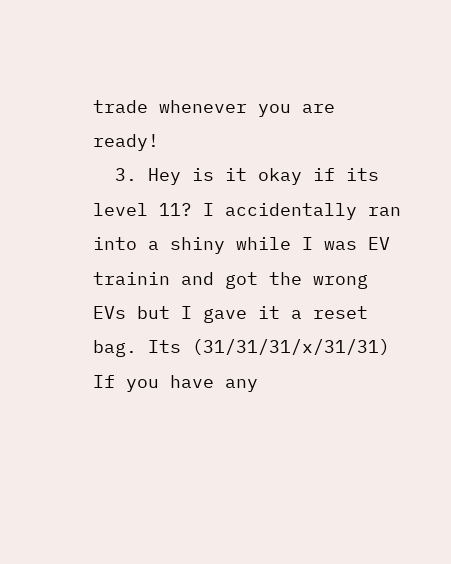trade whenever you are ready!
  3. Hey is it okay if its level 11? I accidentally ran into a shiny while I was EV trainin and got the wrong EVs but I gave it a reset bag. Its (31/31/31/x/31/31) If you have any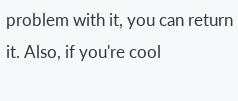problem with it, you can return it. Also, if you're cool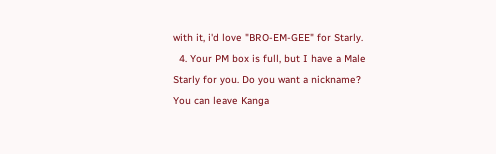with it, i'd love "BRO-EM-GEE" for Starly.
  4. Your PM box is full, but I have a Male Starly for you. Do you want a nickname? You can leave Kanga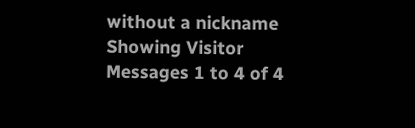without a nickname
Showing Visitor Messages 1 to 4 of 4